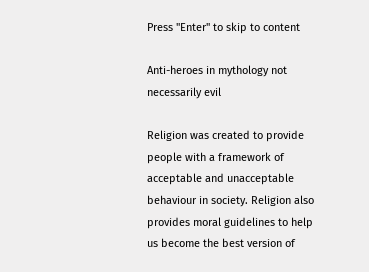Press "Enter" to skip to content

Anti-heroes in mythology not necessarily evil

Religion was created to provide people with a framework of acceptable and unacceptable behaviour in society. Religion also provides moral guidelines to help us become the best version of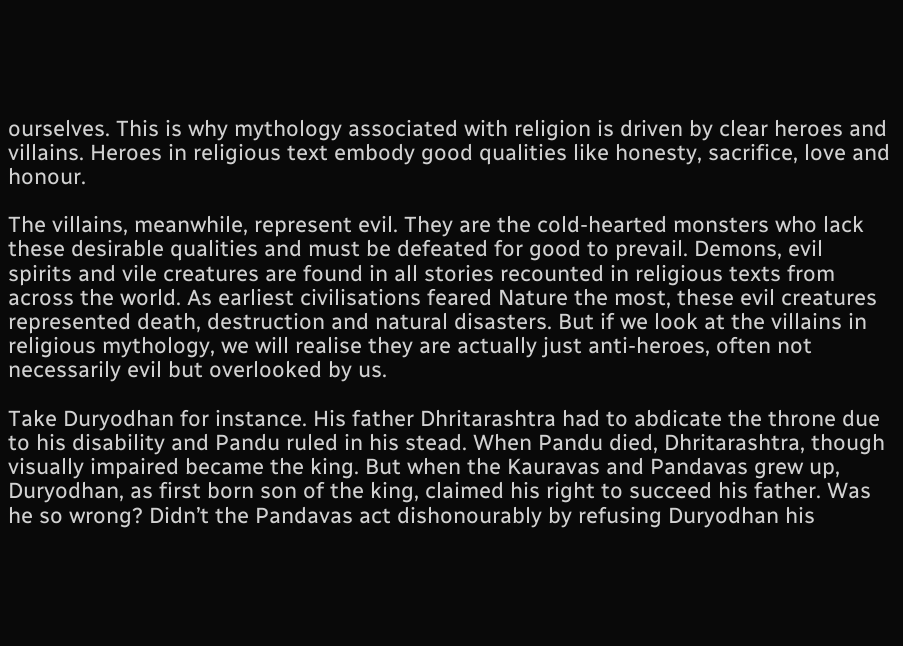ourselves. This is why mythology associated with religion is driven by clear heroes and villains. Heroes in religious text embody good qualities like honesty, sacrifice, love and honour.

The villains, meanwhile, represent evil. They are the cold-hearted monsters who lack these desirable qualities and must be defeated for good to prevail. Demons, evil spirits and vile creatures are found in all stories recounted in religious texts from across the world. As earliest civilisations feared Nature the most, these evil creatures represented death, destruction and natural disasters. But if we look at the villains in religious mythology, we will realise they are actually just anti-heroes, often not necessarily evil but overlooked by us.

Take Duryodhan for instance. His father Dhritarashtra had to abdicate the throne due to his disability and Pandu ruled in his stead. When Pandu died, Dhritarashtra, though visually impaired became the king. But when the Kauravas and Pandavas grew up, Duryodhan, as first born son of the king, claimed his right to succeed his father. Was he so wrong? Didn’t the Pandavas act dishonourably by refusing Duryodhan his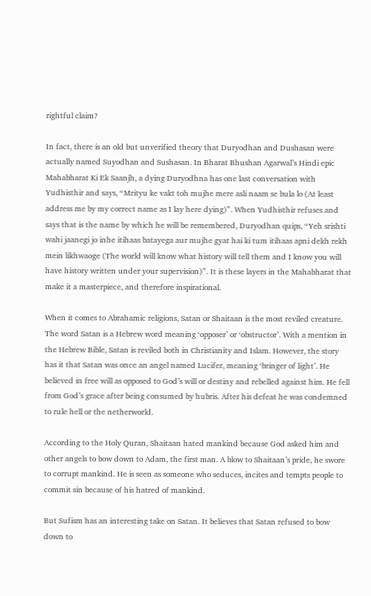rightful claim?

In fact, there is an old but unverified theory that Duryodhan and Dushasan were actually named Suyodhan and Sushasan. In Bharat Bhushan Agarwal’s Hindi epic Mahabharat Ki Ek Saanjh, a dying Duryodhna has one last conversation with Yudhisthir and says, “Mrityu ke vakt toh mujhe mere asli naam se bula lo (At least address me by my correct name as I lay here dying)”. When Yudhisthir refuses and says that is the name by which he will be remembered, Duryodhan quips, “Yeh srishti wahi jaanegi jo inhe itihaas batayega aur mujhe gyat hai ki tum itihaas apni dekh rekh mein likhwaoge (The world will know what history will tell them and I know you will have history written under your supervision)”. It is these layers in the Mahabharat that make it a masterpiece, and therefore inspirational.

When it comes to Abrahamic religions, Satan or Shaitaan is the most reviled creature. The word Satan is a Hebrew word meaning ‘opposer’ or ‘obstructor’. With a mention in the Hebrew Bible, Satan is reviled both in Christianity and Islam. However, the story has it that Satan was once an angel named Lucifer, meaning ‘bringer of light’. He believed in free will as opposed to God’s will or destiny and rebelled against him. He fell from God’s grace after being consumed by hubris. After his defeat he was condemned to rule hell or the netherworld.

According to the Holy Quran, Shaitaan hated mankind because God asked him and other angels to bow down to Adam, the first man. A blow to Shaitaan’s pride, he swore to corrupt mankind. He is seen as someone who seduces, incites and tempts people to commit sin because of his hatred of mankind.

But Sufism has an interesting take on Satan. It believes that Satan refused to bow down to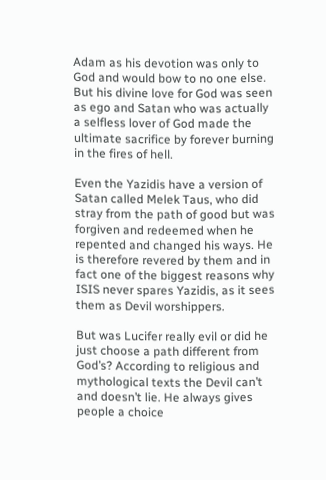Adam as his devotion was only to God and would bow to no one else. But his divine love for God was seen as ego and Satan who was actually a selfless lover of God made the ultimate sacrifice by forever burning in the fires of hell.

Even the Yazidis have a version of Satan called Melek Taus, who did stray from the path of good but was forgiven and redeemed when he repented and changed his ways. He is therefore revered by them and in fact one of the biggest reasons why ISIS never spares Yazidis, as it sees them as Devil worshippers.

But was Lucifer really evil or did he just choose a path different from God’s? According to religious and mythological texts the Devil can’t and doesn’t lie. He always gives people a choice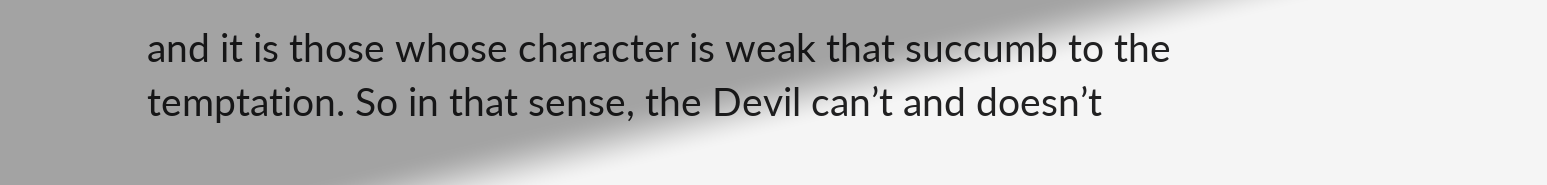and it is those whose character is weak that succumb to the temptation. So in that sense, the Devil can’t and doesn’t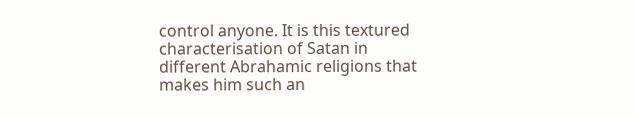control anyone. It is this textured characterisation of Satan in different Abrahamic religions that makes him such an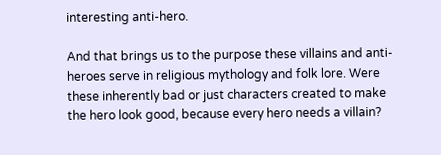interesting anti-hero.

And that brings us to the purpose these villains and anti-heroes serve in religious mythology and folk lore. Were these inherently bad or just characters created to make the hero look good, because every hero needs a villain?